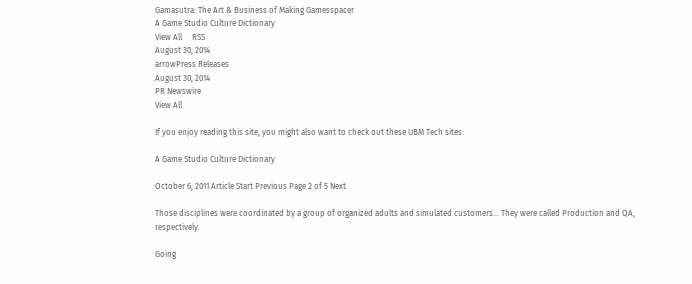Gamasutra: The Art & Business of Making Gamesspacer
A Game Studio Culture Dictionary
View All     RSS
August 30, 2014
arrowPress Releases
August 30, 2014
PR Newswire
View All

If you enjoy reading this site, you might also want to check out these UBM Tech sites:

A Game Studio Culture Dictionary

October 6, 2011 Article Start Previous Page 2 of 5 Next

Those disciplines were coordinated by a group of organized adults and simulated customers... They were called Production and QA, respectively.

Going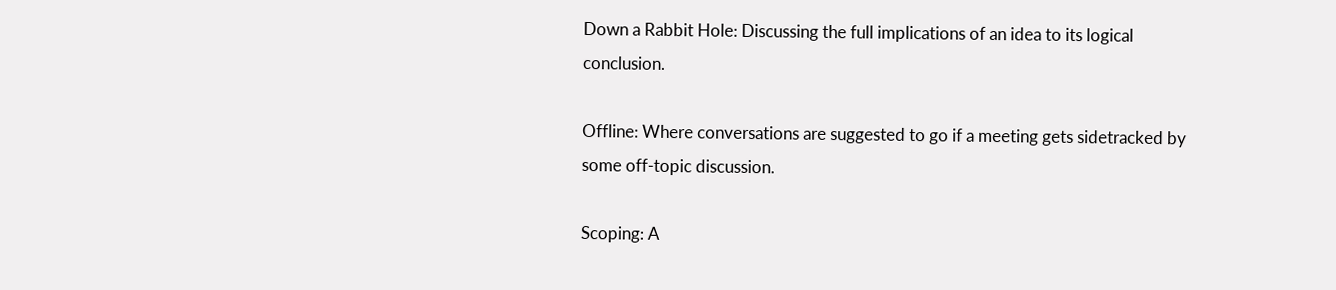Down a Rabbit Hole: Discussing the full implications of an idea to its logical conclusion.

Offline: Where conversations are suggested to go if a meeting gets sidetracked by some off-topic discussion.

Scoping: A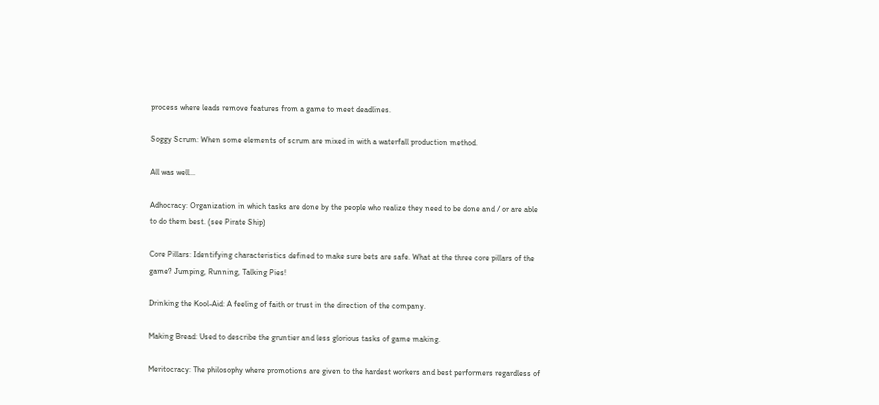process where leads remove features from a game to meet deadlines.

Soggy Scrum: When some elements of scrum are mixed in with a waterfall production method.

All was well...

Adhocracy: Organization in which tasks are done by the people who realize they need to be done and / or are able to do them best. (see Pirate Ship)

Core Pillars: Identifying characteristics defined to make sure bets are safe. What at the three core pillars of the game? Jumping, Running, Talking Pies!

Drinking the Kool-Aid: A feeling of faith or trust in the direction of the company.

Making Bread: Used to describe the gruntier and less glorious tasks of game making.

Meritocracy: The philosophy where promotions are given to the hardest workers and best performers regardless of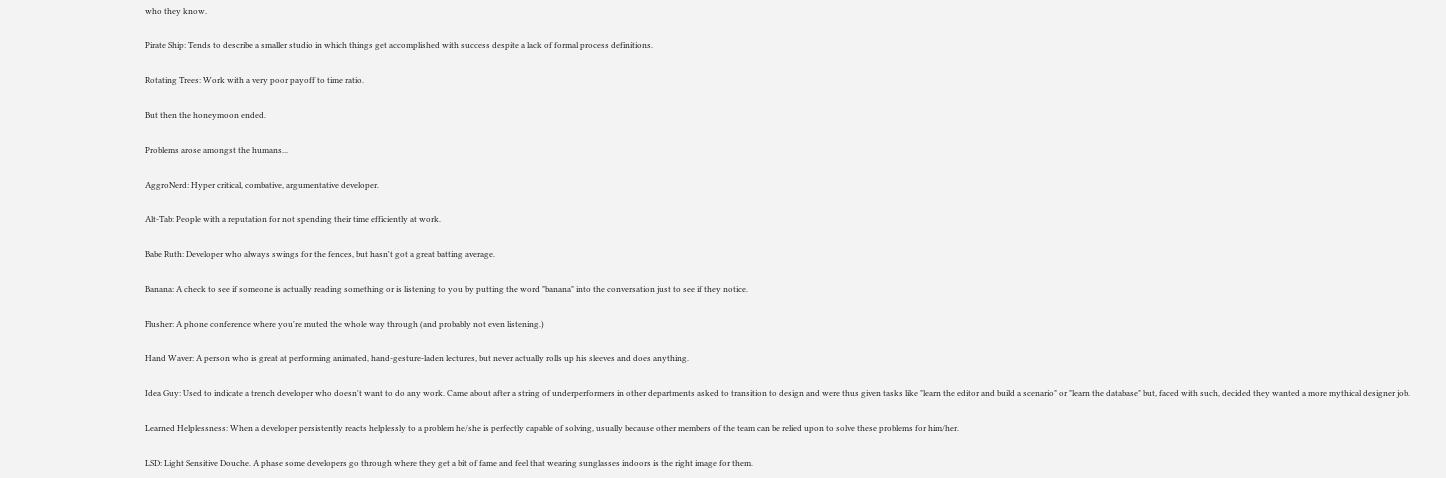who they know.

Pirate Ship: Tends to describe a smaller studio in which things get accomplished with success despite a lack of formal process definitions.

Rotating Trees: Work with a very poor payoff to time ratio.

But then the honeymoon ended.

Problems arose amongst the humans...

AggroNerd: Hyper critical, combative, argumentative developer.

Alt-Tab: People with a reputation for not spending their time efficiently at work.

Babe Ruth: Developer who always swings for the fences, but hasn't got a great batting average.

Banana: A check to see if someone is actually reading something or is listening to you by putting the word "banana" into the conversation just to see if they notice.

Flusher: A phone conference where you're muted the whole way through (and probably not even listening.)

Hand Waver: A person who is great at performing animated, hand-gesture-laden lectures, but never actually rolls up his sleeves and does anything.

Idea Guy: Used to indicate a trench developer who doesn't want to do any work. Came about after a string of underperformers in other departments asked to transition to design and were thus given tasks like "learn the editor and build a scenario" or "learn the database" but, faced with such, decided they wanted a more mythical designer job.

Learned Helplessness: When a developer persistently reacts helplessly to a problem he/she is perfectly capable of solving, usually because other members of the team can be relied upon to solve these problems for him/her.

LSD: Light Sensitive Douche. A phase some developers go through where they get a bit of fame and feel that wearing sunglasses indoors is the right image for them.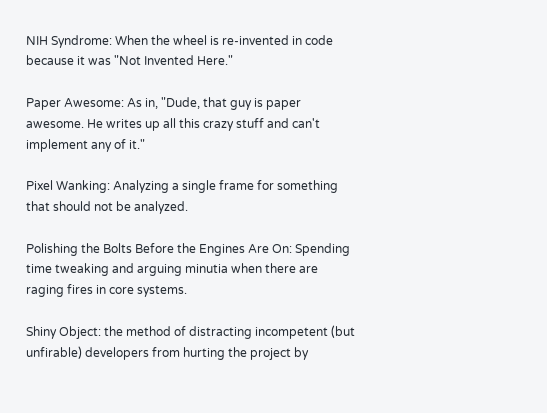NIH Syndrome: When the wheel is re-invented in code because it was "Not Invented Here."

Paper Awesome: As in, "Dude, that guy is paper awesome. He writes up all this crazy stuff and can't implement any of it."

Pixel Wanking: Analyzing a single frame for something that should not be analyzed.

Polishing the Bolts Before the Engines Are On: Spending time tweaking and arguing minutia when there are raging fires in core systems.

Shiny Object: the method of distracting incompetent (but unfirable) developers from hurting the project by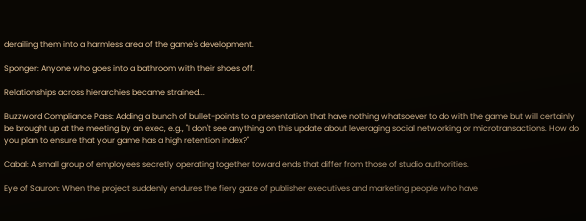derailing them into a harmless area of the game's development.

Sponger: Anyone who goes into a bathroom with their shoes off.

Relationships across hierarchies became strained...

Buzzword Compliance Pass: Adding a bunch of bullet-points to a presentation that have nothing whatsoever to do with the game but will certainly be brought up at the meeting by an exec, e.g., "I don't see anything on this update about leveraging social networking or microtransactions. How do you plan to ensure that your game has a high retention index?"

Cabal: A small group of employees secretly operating together toward ends that differ from those of studio authorities.

Eye of Sauron: When the project suddenly endures the fiery gaze of publisher executives and marketing people who have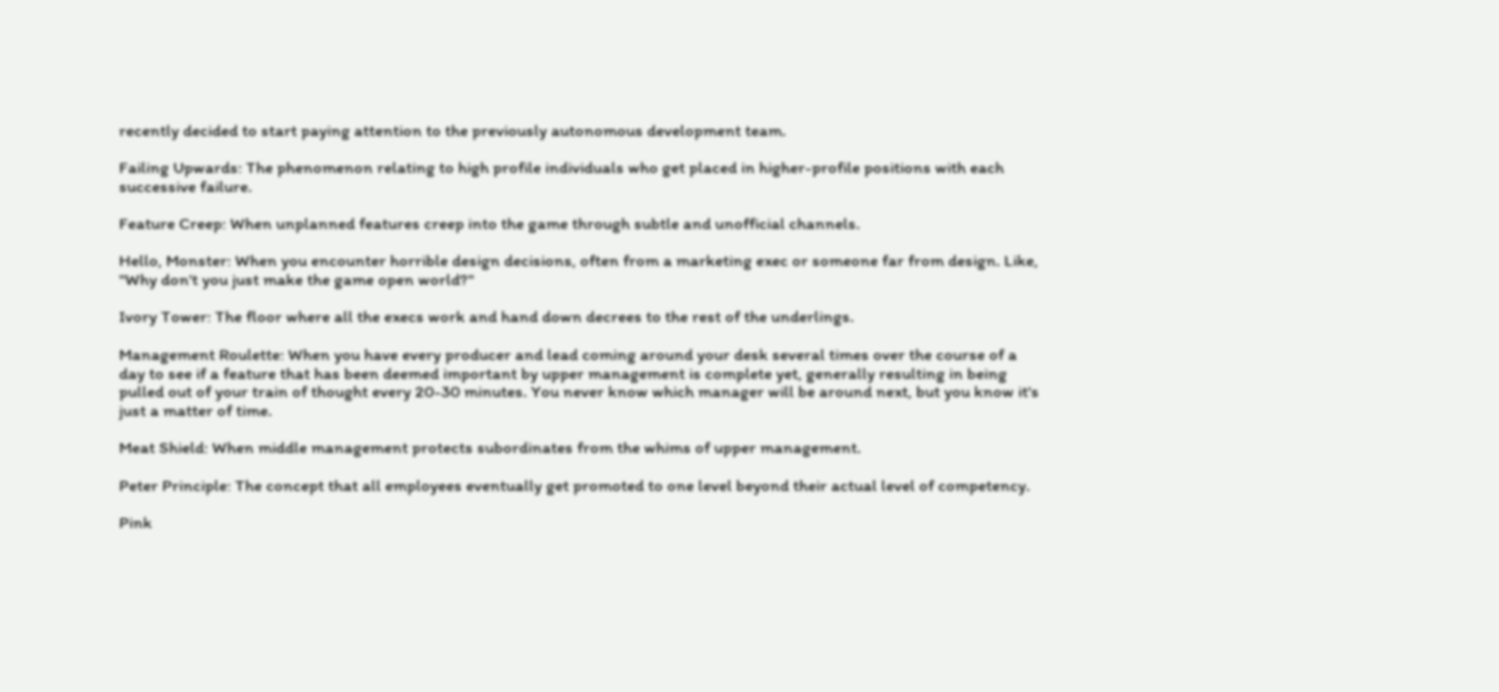recently decided to start paying attention to the previously autonomous development team.

Failing Upwards: The phenomenon relating to high profile individuals who get placed in higher-profile positions with each successive failure.

Feature Creep: When unplanned features creep into the game through subtle and unofficial channels.

Hello, Monster: When you encounter horrible design decisions, often from a marketing exec or someone far from design. Like, "Why don't you just make the game open world?"

Ivory Tower: The floor where all the execs work and hand down decrees to the rest of the underlings.

Management Roulette: When you have every producer and lead coming around your desk several times over the course of a day to see if a feature that has been deemed important by upper management is complete yet, generally resulting in being pulled out of your train of thought every 20-30 minutes. You never know which manager will be around next, but you know it's just a matter of time.

Meat Shield: When middle management protects subordinates from the whims of upper management.

Peter Principle: The concept that all employees eventually get promoted to one level beyond their actual level of competency.

Pink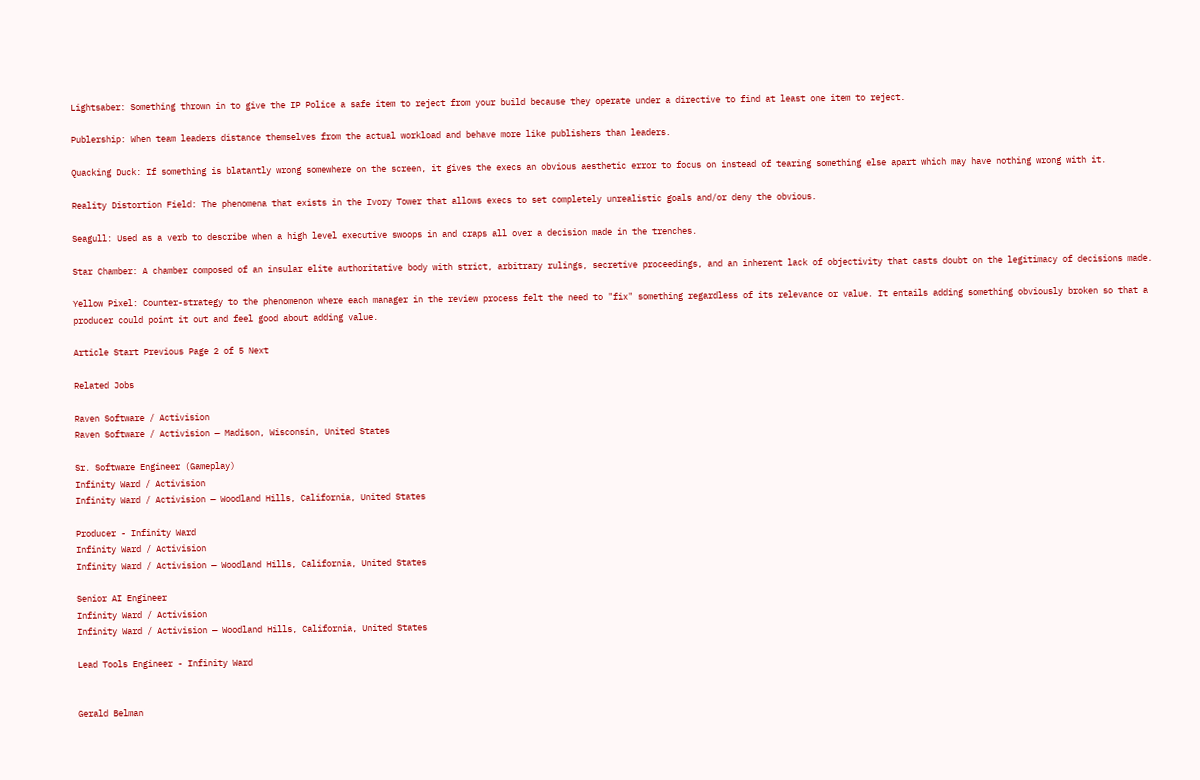Lightsaber: Something thrown in to give the IP Police a safe item to reject from your build because they operate under a directive to find at least one item to reject.

Publership: When team leaders distance themselves from the actual workload and behave more like publishers than leaders.

Quacking Duck: If something is blatantly wrong somewhere on the screen, it gives the execs an obvious aesthetic error to focus on instead of tearing something else apart which may have nothing wrong with it.

Reality Distortion Field: The phenomena that exists in the Ivory Tower that allows execs to set completely unrealistic goals and/or deny the obvious.

Seagull: Used as a verb to describe when a high level executive swoops in and craps all over a decision made in the trenches.

Star Chamber: A chamber composed of an insular elite authoritative body with strict, arbitrary rulings, secretive proceedings, and an inherent lack of objectivity that casts doubt on the legitimacy of decisions made.

Yellow Pixel: Counter-strategy to the phenomenon where each manager in the review process felt the need to "fix" something regardless of its relevance or value. It entails adding something obviously broken so that a producer could point it out and feel good about adding value.

Article Start Previous Page 2 of 5 Next

Related Jobs

Raven Software / Activision
Raven Software / Activision — Madison, Wisconsin, United States

Sr. Software Engineer (Gameplay)
Infinity Ward / Activision
Infinity Ward / Activision — Woodland Hills, California, United States

Producer - Infinity Ward
Infinity Ward / Activision
Infinity Ward / Activision — Woodland Hills, California, United States

Senior AI Engineer
Infinity Ward / Activision
Infinity Ward / Activision — Woodland Hills, California, United States

Lead Tools Engineer - Infinity Ward


Gerald Belman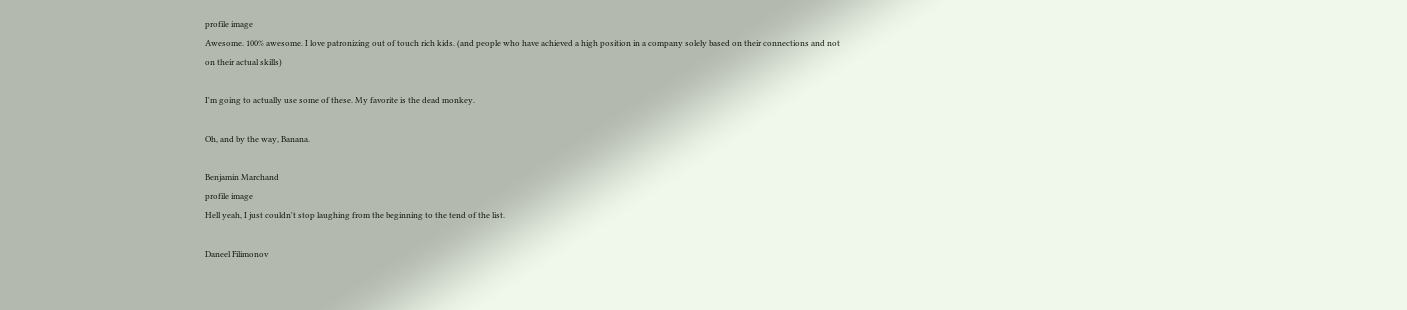profile image
Awesome. 100% awesome. I love patronizing out of touch rich kids. (and people who have achieved a high position in a company solely based on their connections and not on their actual skills)

I'm going to actually use some of these. My favorite is the dead monkey.

Oh, and by the way, Banana.

Benjamin Marchand
profile image
Hell yeah, I just couldn't stop laughing from the beginning to the tend of the list.

Daneel Filimonov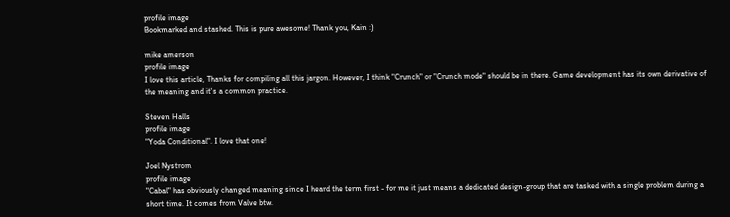profile image
Bookmarked and stashed. This is pure awesome! Thank you, Kain :)

mike amerson
profile image
I love this article, Thanks for compiling all this jargon. However, I think "Crunch" or "Crunch mode" should be in there. Game development has its own derivative of the meaning and it's a common practice.

Steven Halls
profile image
"Yoda Conditional". I love that one!

Joel Nystrom
profile image
"Cabal" has obviously changed meaning since I heard the term first - for me it just means a dedicated design-group that are tasked with a single problem during a short time. It comes from Valve btw.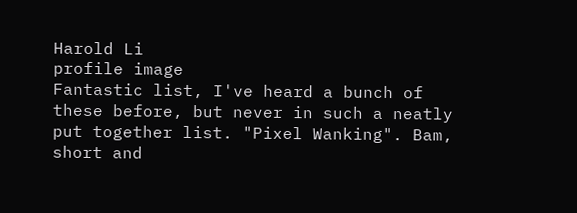Harold Li
profile image
Fantastic list, I've heard a bunch of these before, but never in such a neatly put together list. "Pixel Wanking". Bam, short and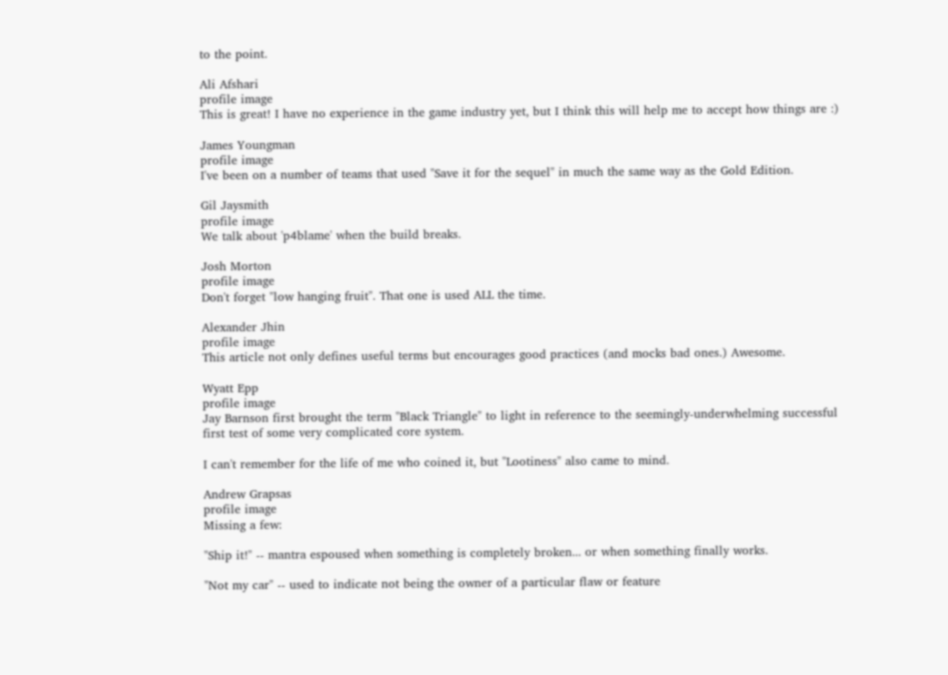to the point.

Ali Afshari
profile image
This is great! I have no experience in the game industry yet, but I think this will help me to accept how things are :)

James Youngman
profile image
I've been on a number of teams that used "Save it for the sequel" in much the same way as the Gold Edition.

Gil Jaysmith
profile image
We talk about 'p4blame' when the build breaks.

Josh Morton
profile image
Don't forget "low hanging fruit". That one is used ALL the time.

Alexander Jhin
profile image
This article not only defines useful terms but encourages good practices (and mocks bad ones.) Awesome.

Wyatt Epp
profile image
Jay Barnson first brought the term "Black Triangle" to light in reference to the seemingly-underwhelming successful first test of some very complicated core system.

I can't remember for the life of me who coined it, but "Lootiness" also came to mind.

Andrew Grapsas
profile image
Missing a few:

"Ship it!" -- mantra espoused when something is completely broken... or when something finally works.

"Not my car" -- used to indicate not being the owner of a particular flaw or feature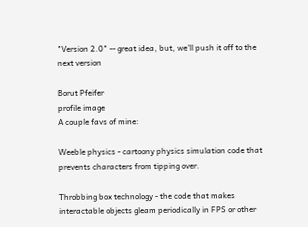"Version 2.0" -- great idea, but, we'll push it off to the next version

Borut Pfeifer
profile image
A couple favs of mine:

Weeble physics - cartoony physics simulation code that prevents characters from tipping over.

Throbbing box technology - the code that makes interactable objects gleam periodically in FPS or other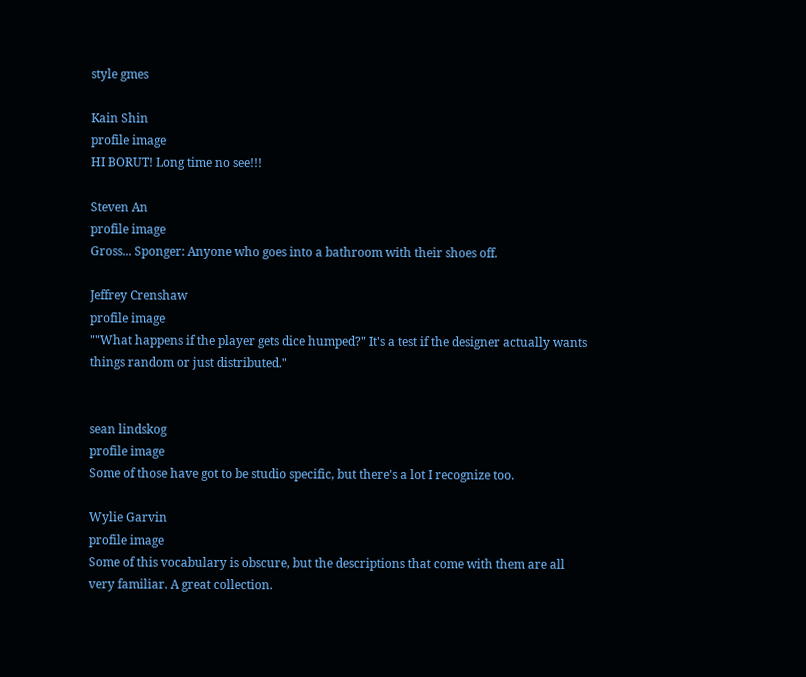style gmes

Kain Shin
profile image
HI BORUT! Long time no see!!!

Steven An
profile image
Gross... Sponger: Anyone who goes into a bathroom with their shoes off.

Jeffrey Crenshaw
profile image
""What happens if the player gets dice humped?" It's a test if the designer actually wants things random or just distributed."


sean lindskog
profile image
Some of those have got to be studio specific, but there's a lot I recognize too.

Wylie Garvin
profile image
Some of this vocabulary is obscure, but the descriptions that come with them are all very familiar. A great collection.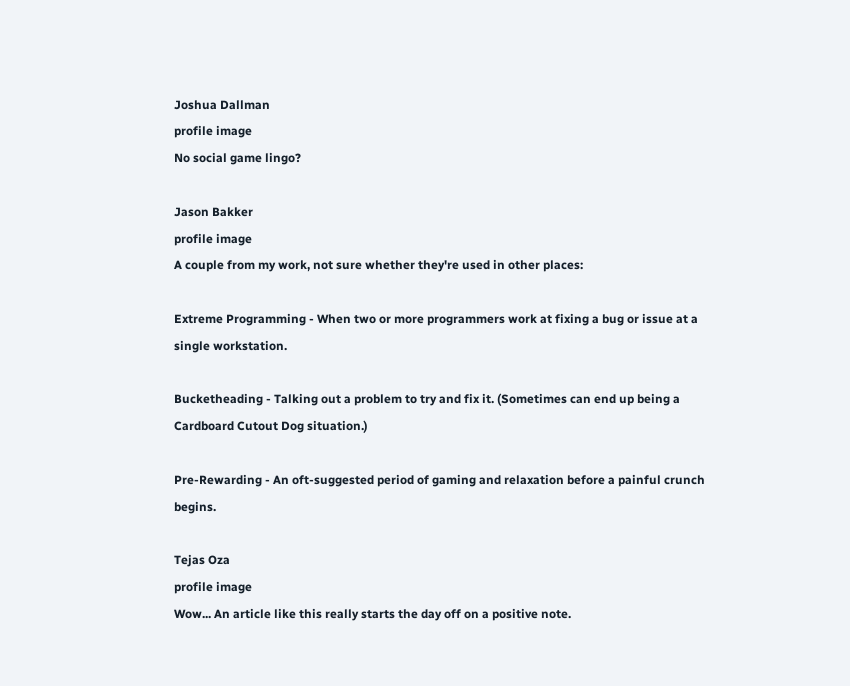Joshua Dallman
profile image
No social game lingo?

Jason Bakker
profile image
A couple from my work, not sure whether they're used in other places:

Extreme Programming - When two or more programmers work at fixing a bug or issue at a single workstation.

Bucketheading - Talking out a problem to try and fix it. (Sometimes can end up being a Cardboard Cutout Dog situation.)

Pre-Rewarding - An oft-suggested period of gaming and relaxation before a painful crunch begins.

Tejas Oza
profile image
Wow... An article like this really starts the day off on a positive note.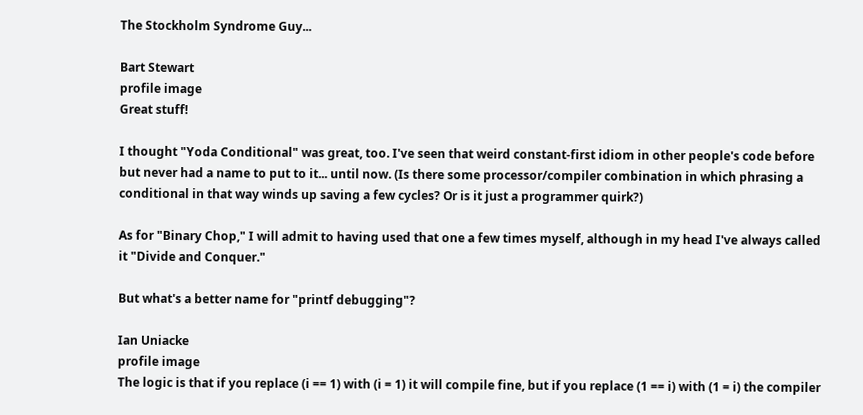The Stockholm Syndrome Guy...

Bart Stewart
profile image
Great stuff!

I thought "Yoda Conditional" was great, too. I've seen that weird constant-first idiom in other people's code before but never had a name to put to it... until now. (Is there some processor/compiler combination in which phrasing a conditional in that way winds up saving a few cycles? Or is it just a programmer quirk?)

As for "Binary Chop," I will admit to having used that one a few times myself, although in my head I've always called it "Divide and Conquer."

But what's a better name for "printf debugging"?

Ian Uniacke
profile image
The logic is that if you replace (i == 1) with (i = 1) it will compile fine, but if you replace (1 == i) with (1 = i) the compiler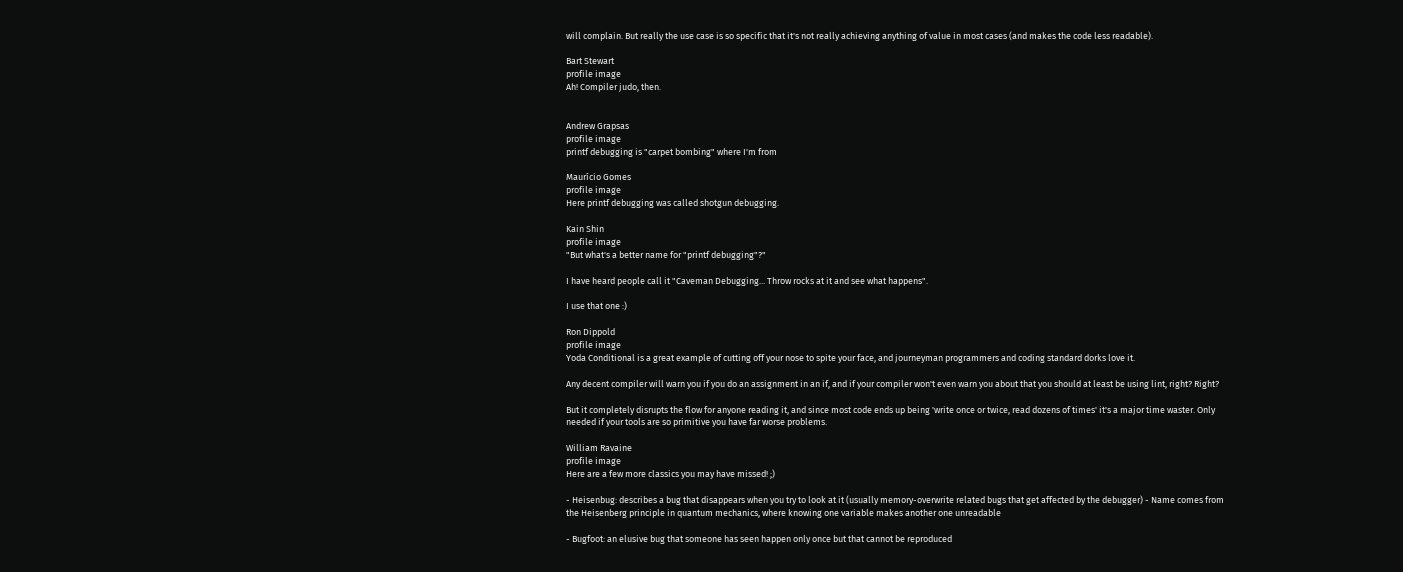will complain. But really the use case is so specific that it's not really achieving anything of value in most cases (and makes the code less readable).

Bart Stewart
profile image
Ah! Compiler judo, then.


Andrew Grapsas
profile image
printf debugging is "carpet bombing" where I'm from

Maurício Gomes
profile image
Here printf debugging was called shotgun debugging.

Kain Shin
profile image
"But what's a better name for "printf debugging"?"

I have heard people call it "Caveman Debugging... Throw rocks at it and see what happens".

I use that one :)

Ron Dippold
profile image
Yoda Conditional is a great example of cutting off your nose to spite your face, and journeyman programmers and coding standard dorks love it.

Any decent compiler will warn you if you do an assignment in an if, and if your compiler won't even warn you about that you should at least be using lint, right? Right?

But it completely disrupts the flow for anyone reading it, and since most code ends up being 'write once or twice, read dozens of times' it's a major time waster. Only needed if your tools are so primitive you have far worse problems.

William Ravaine
profile image
Here are a few more classics you may have missed! ;)

- Heisenbug: describes a bug that disappears when you try to look at it (usually memory-overwrite related bugs that get affected by the debugger) - Name comes from the Heisenberg principle in quantum mechanics, where knowing one variable makes another one unreadable

- Bugfoot: an elusive bug that someone has seen happen only once but that cannot be reproduced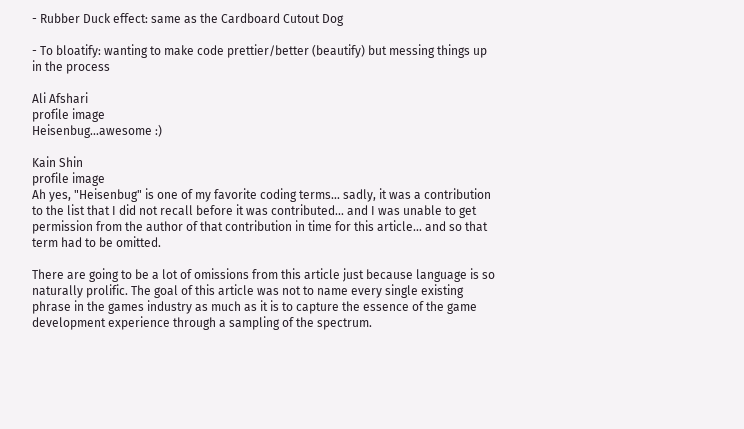- Rubber Duck effect: same as the Cardboard Cutout Dog

- To bloatify: wanting to make code prettier/better (beautify) but messing things up in the process

Ali Afshari
profile image
Heisenbug...awesome :)

Kain Shin
profile image
Ah yes, "Heisenbug" is one of my favorite coding terms... sadly, it was a contribution to the list that I did not recall before it was contributed... and I was unable to get permission from the author of that contribution in time for this article... and so that term had to be omitted.

There are going to be a lot of omissions from this article just because language is so naturally prolific. The goal of this article was not to name every single existing phrase in the games industry as much as it is to capture the essence of the game development experience through a sampling of the spectrum.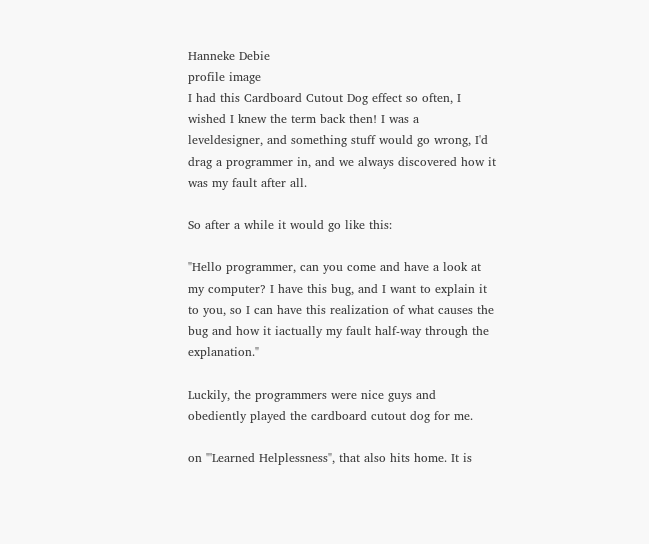Hanneke Debie
profile image
I had this Cardboard Cutout Dog effect so often, I wished I knew the term back then! I was a leveldesigner, and something stuff would go wrong, I'd drag a programmer in, and we always discovered how it was my fault after all.

So after a while it would go like this:

"Hello programmer, can you come and have a look at my computer? I have this bug, and I want to explain it to you, so I can have this realization of what causes the bug and how it iactually my fault half-way through the explanation."

Luckily, the programmers were nice guys and obediently played the cardboard cutout dog for me.

on "'Learned Helplessness", that also hits home. It is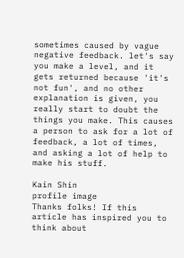sometimes caused by vague negative feedback. let's say you make a level, and it gets returned because 'it's not fun', and no other explanation is given, you really start to doubt the things you make. This causes a person to ask for a lot of feedback, a lot of times, and asking a lot of help to make his stuff.

Kain Shin
profile image
Thanks folks! If this article has inspired you to think about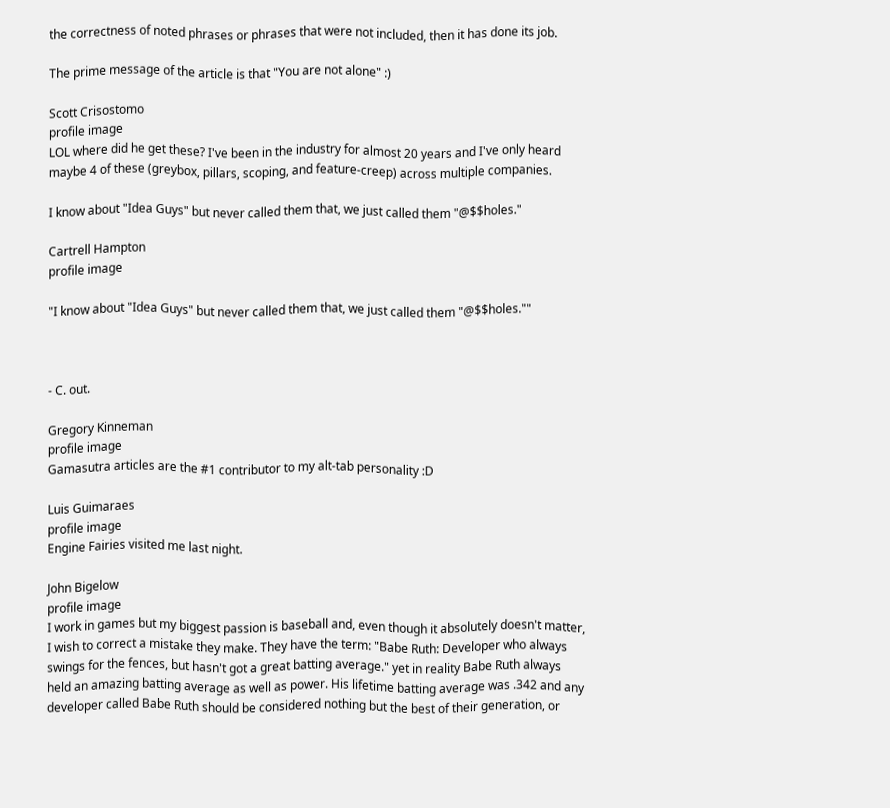the correctness of noted phrases or phrases that were not included, then it has done its job.

The prime message of the article is that "You are not alone" :)

Scott Crisostomo
profile image
LOL where did he get these? I've been in the industry for almost 20 years and I've only heard maybe 4 of these (greybox, pillars, scoping, and feature-creep) across multiple companies.

I know about "Idea Guys" but never called them that, we just called them "@$$holes."

Cartrell Hampton
profile image

"I know about "Idea Guys" but never called them that, we just called them "@$$holes.""



- C. out.

Gregory Kinneman
profile image
Gamasutra articles are the #1 contributor to my alt-tab personality :D

Luis Guimaraes
profile image
Engine Fairies visited me last night.

John Bigelow
profile image
I work in games but my biggest passion is baseball and, even though it absolutely doesn't matter, I wish to correct a mistake they make. They have the term: "Babe Ruth: Developer who always swings for the fences, but hasn't got a great batting average." yet in reality Babe Ruth always held an amazing batting average as well as power. His lifetime batting average was .342 and any developer called Babe Ruth should be considered nothing but the best of their generation, or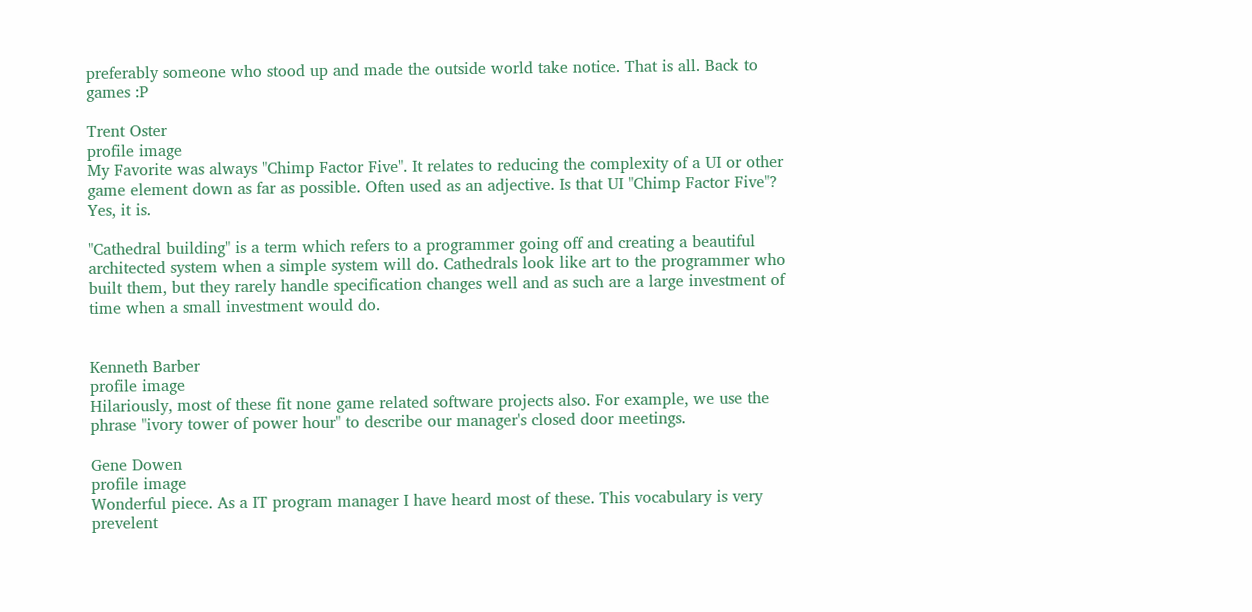preferably someone who stood up and made the outside world take notice. That is all. Back to games :P

Trent Oster
profile image
My Favorite was always "Chimp Factor Five". It relates to reducing the complexity of a UI or other game element down as far as possible. Often used as an adjective. Is that UI "Chimp Factor Five"? Yes, it is.

"Cathedral building" is a term which refers to a programmer going off and creating a beautiful architected system when a simple system will do. Cathedrals look like art to the programmer who built them, but they rarely handle specification changes well and as such are a large investment of time when a small investment would do.


Kenneth Barber
profile image
Hilariously, most of these fit none game related software projects also. For example, we use the phrase "ivory tower of power hour" to describe our manager's closed door meetings.

Gene Dowen
profile image
Wonderful piece. As a IT program manager I have heard most of these. This vocabulary is very prevelent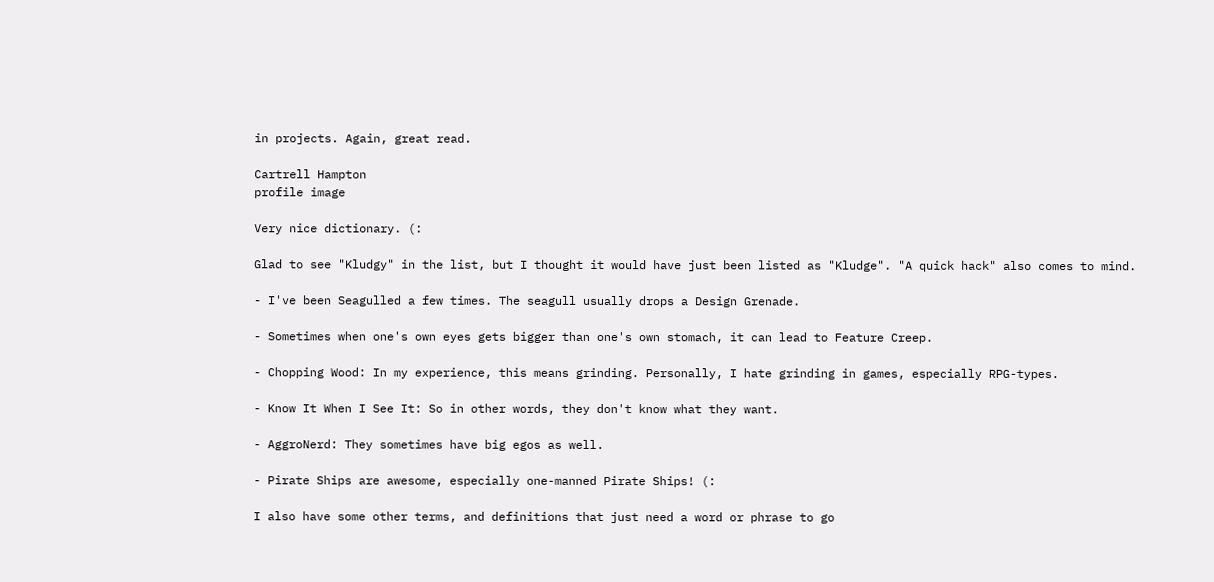in projects. Again, great read.

Cartrell Hampton
profile image

Very nice dictionary. (:

Glad to see "Kludgy" in the list, but I thought it would have just been listed as "Kludge". "A quick hack" also comes to mind.

- I've been Seagulled a few times. The seagull usually drops a Design Grenade.

- Sometimes when one's own eyes gets bigger than one's own stomach, it can lead to Feature Creep.

- Chopping Wood: In my experience, this means grinding. Personally, I hate grinding in games, especially RPG-types.

- Know It When I See It: So in other words, they don't know what they want.

- AggroNerd: They sometimes have big egos as well.

- Pirate Ships are awesome, especially one-manned Pirate Ships! (:

I also have some other terms, and definitions that just need a word or phrase to go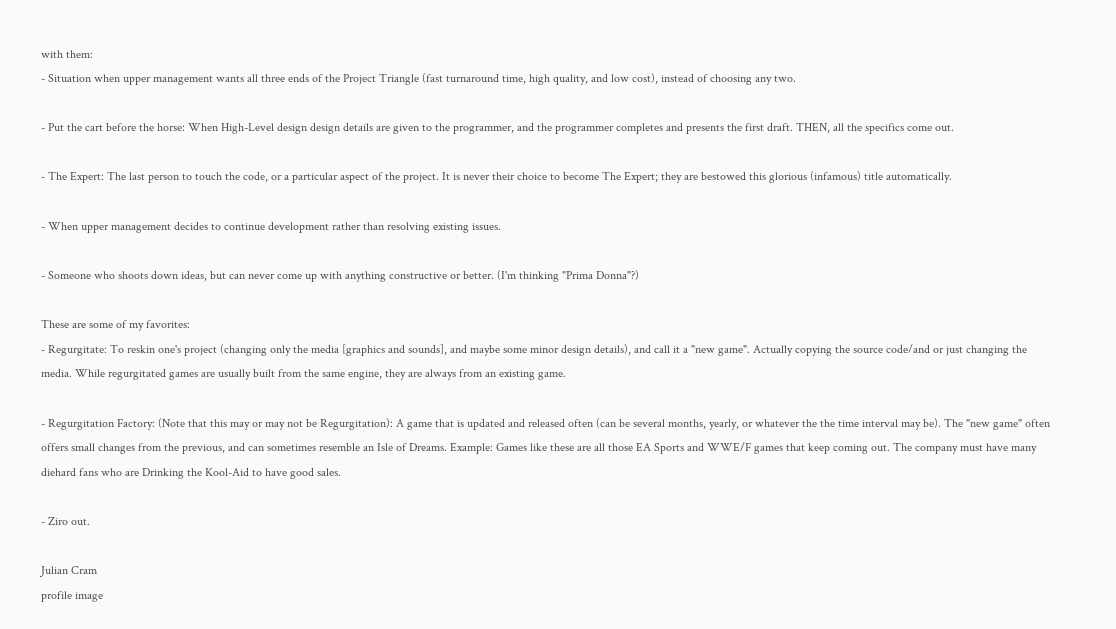with them:
- Situation when upper management wants all three ends of the Project Triangle (fast turnaround time, high quality, and low cost), instead of choosing any two.

- Put the cart before the horse: When High-Level design design details are given to the programmer, and the programmer completes and presents the first draft. THEN, all the specifics come out.

- The Expert: The last person to touch the code, or a particular aspect of the project. It is never their choice to become The Expert; they are bestowed this glorious (infamous) title automatically.

- When upper management decides to continue development rather than resolving existing issues.

- Someone who shoots down ideas, but can never come up with anything constructive or better. (I'm thinking "Prima Donna"?)

These are some of my favorites:
- Regurgitate: To reskin one's project (changing only the media [graphics and sounds], and maybe some minor design details), and call it a "new game". Actually copying the source code/and or just changing the media. While regurgitated games are usually built from the same engine, they are always from an existing game.

- Regurgitation Factory: (Note that this may or may not be Regurgitation): A game that is updated and released often (can be several months, yearly, or whatever the the time interval may be). The "new game" often offers small changes from the previous, and can sometimes resemble an Isle of Dreams. Example: Games like these are all those EA Sports and WWE/F games that keep coming out. The company must have many diehard fans who are Drinking the Kool-Aid to have good sales.

- Ziro out.

Julian Cram
profile image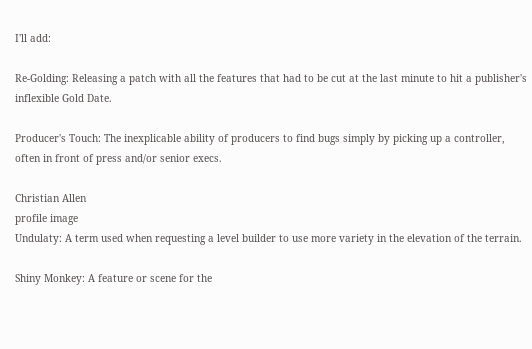I'll add:

Re-Golding: Releasing a patch with all the features that had to be cut at the last minute to hit a publisher's inflexible Gold Date.

Producer's Touch: The inexplicable ability of producers to find bugs simply by picking up a controller, often in front of press and/or senior execs.

Christian Allen
profile image
Undulaty: A term used when requesting a level builder to use more variety in the elevation of the terrain.

Shiny Monkey: A feature or scene for the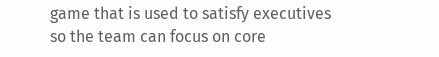game that is used to satisfy executives so the team can focus on core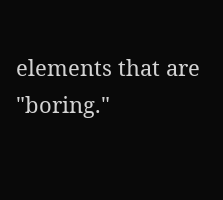elements that are "boring."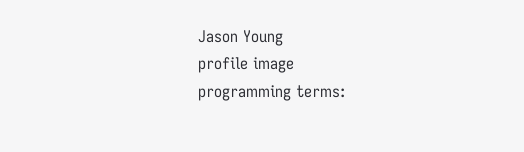Jason Young
profile image
programming terms: